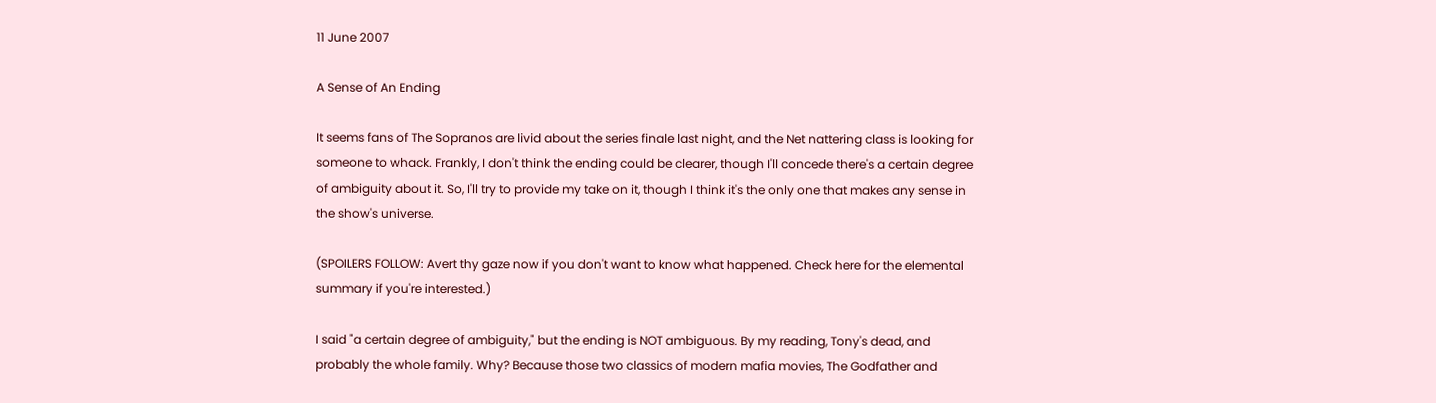11 June 2007

A Sense of An Ending

It seems fans of The Sopranos are livid about the series finale last night, and the Net nattering class is looking for someone to whack. Frankly, I don't think the ending could be clearer, though I'll concede there's a certain degree of ambiguity about it. So, I'll try to provide my take on it, though I think it's the only one that makes any sense in the show's universe.

(SPOILERS FOLLOW: Avert thy gaze now if you don't want to know what happened. Check here for the elemental summary if you're interested.)

I said "a certain degree of ambiguity," but the ending is NOT ambiguous. By my reading, Tony's dead, and probably the whole family. Why? Because those two classics of modern mafia movies, The Godfather and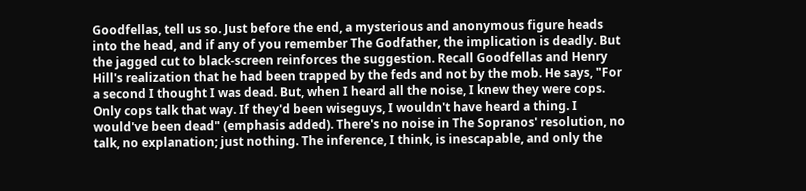Goodfellas, tell us so. Just before the end, a mysterious and anonymous figure heads into the head, and if any of you remember The Godfather, the implication is deadly. But the jagged cut to black-screen reinforces the suggestion. Recall Goodfellas and Henry Hill's realization that he had been trapped by the feds and not by the mob. He says, "For a second I thought I was dead. But, when I heard all the noise, I knew they were cops. Only cops talk that way. If they'd been wiseguys, I wouldn't have heard a thing. I would've been dead" (emphasis added). There's no noise in The Sopranos' resolution, no talk, no explanation; just nothing. The inference, I think, is inescapable, and only the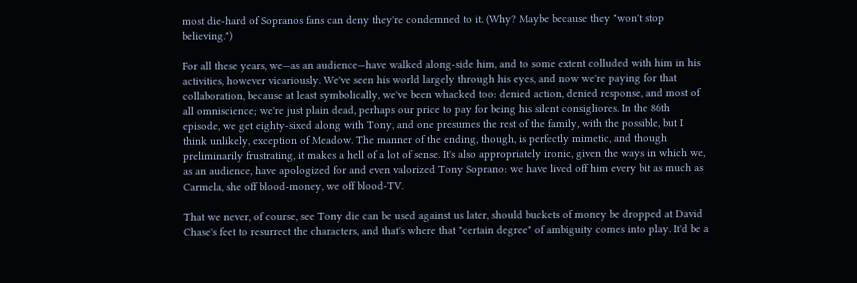most die-hard of Sopranos fans can deny they're condemned to it. (Why? Maybe because they "won't stop believing.")

For all these years, we—as an audience—have walked along-side him, and to some extent colluded with him in his activities, however vicariously. We've seen his world largely through his eyes, and now we're paying for that collaboration, because at least symbolically, we've been whacked too: denied action, denied response, and most of all omniscience; we're just plain dead, perhaps our price to pay for being his silent consigliores. In the 86th episode, we get eighty-sixed along with Tony, and one presumes the rest of the family, with the possible, but I think unlikely, exception of Meadow. The manner of the ending, though, is perfectly mimetic, and though preliminarily frustrating, it makes a hell of a lot of sense. It's also appropriately ironic, given the ways in which we, as an audience, have apologized for and even valorized Tony Soprano: we have lived off him every bit as much as Carmela, she off blood-money, we off blood-TV.

That we never, of course, see Tony die can be used against us later, should buckets of money be dropped at David Chase's feet to resurrect the characters, and that's where that "certain degree" of ambiguity comes into play. It'd be a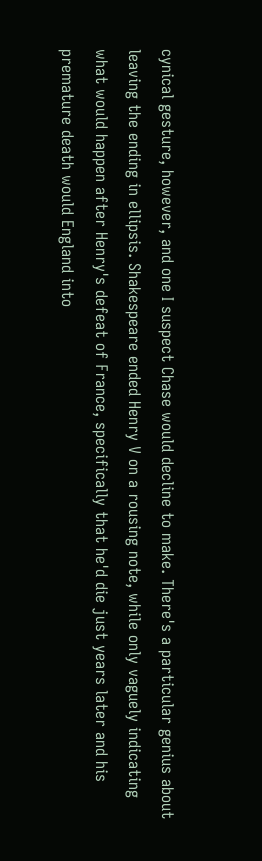cynical gesture, however, and one I suspect Chase would decline to make. There's a particular genius about leaving the ending in ellipsis. Shakespeare ended Henry V on a rousing note, while only vaguely indicating what would happen after Henry's defeat of France, specifically that he'd die just years later and his premature death would England into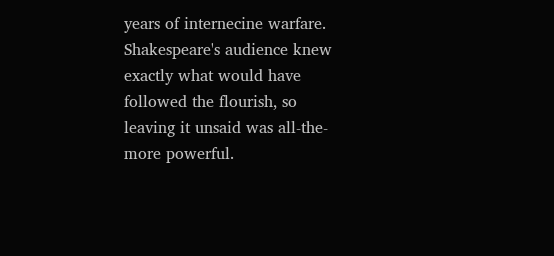years of internecine warfare. Shakespeare's audience knew exactly what would have followed the flourish, so leaving it unsaid was all-the-more powerful.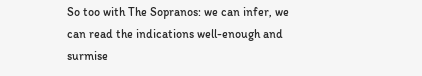So too with The Sopranos: we can infer, we can read the indications well-enough and surmise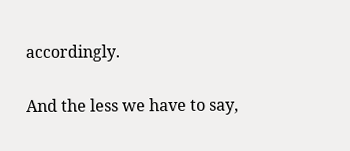accordingly.

And the less we have to say,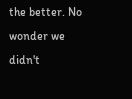the better. No wonder we didn't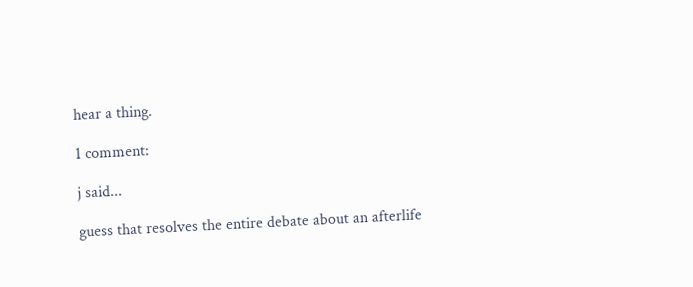hear a thing.

1 comment:

j said...

guess that resolves the entire debate about an afterlife